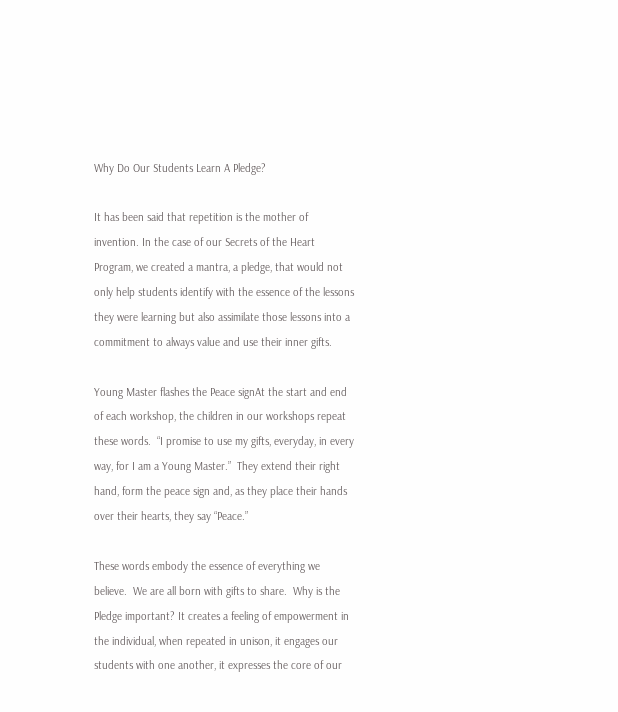Why Do Our Students Learn A Pledge?

It has been said that repetition is the mother of invention. In the case of our Secrets of the Heart Program, we created a mantra, a pledge, that would not only help students identify with the essence of the lessons they were learning but also assimilate those lessons into a commitment to always value and use their inner gifts.

Young Master flashes the Peace signAt the start and end of each workshop, the children in our workshops repeat these words.  “I promise to use my gifts, everyday, in every way, for I am a Young Master.”  They extend their right hand, form the peace sign and, as they place their hands over their hearts, they say “Peace.”

These words embody the essence of everything we believe.  We are all born with gifts to share.  Why is the Pledge important? It creates a feeling of empowerment in the individual, when repeated in unison, it engages our students with one another, it expresses the core of our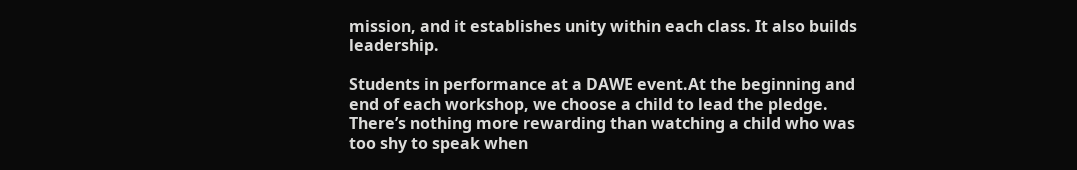mission, and it establishes unity within each class. It also builds leadership.

Students in performance at a DAWE event.At the beginning and end of each workshop, we choose a child to lead the pledge. There’s nothing more rewarding than watching a child who was too shy to speak when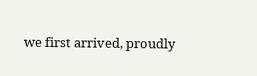we first arrived, proudly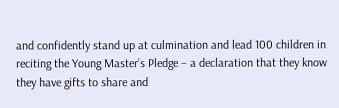and confidently stand up at culmination and lead 100 children in reciting the Young Master’s Pledge – a declaration that they know they have gifts to share and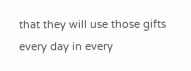that they will use those gifts every day in every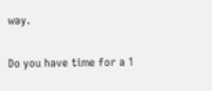way.

Do you have time for a 1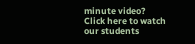minute video?  Click here to watch our students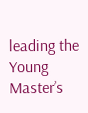leading the Young Master’s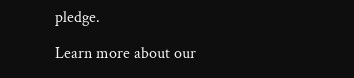pledge.

Learn more about our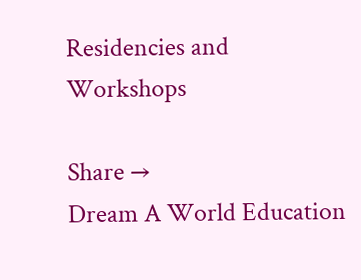Residencies and Workshops

Share →
Dream A World Education